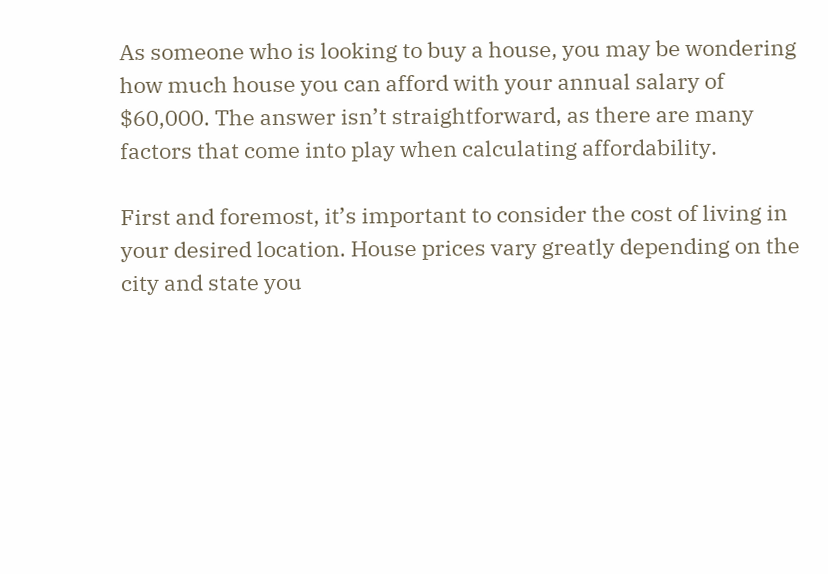As someone who is looking to buy a house, you may be wondering how much house you can afford with your annual salary of $60,000. The answer isn’t straightforward, as there are many factors that come into play when calculating affordability.

First and foremost, it’s important to consider the cost of living in your desired location. House prices vary greatly depending on the city and state you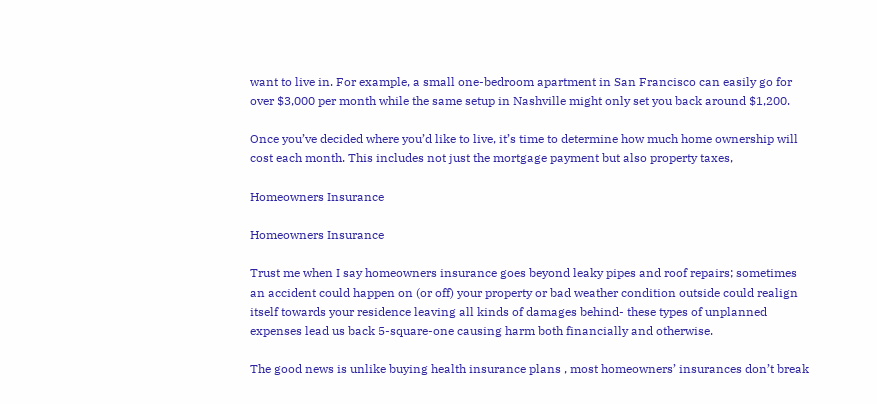want to live in. For example, a small one-bedroom apartment in San Francisco can easily go for over $3,000 per month while the same setup in Nashville might only set you back around $1,200.

Once you’ve decided where you’d like to live, it’s time to determine how much home ownership will cost each month. This includes not just the mortgage payment but also property taxes,

Homeowners Insurance

Homeowners Insurance

Trust me when I say homeowners insurance goes beyond leaky pipes and roof repairs; sometimes an accident could happen on (or off) your property or bad weather condition outside could realign itself towards your residence leaving all kinds of damages behind- these types of unplanned expenses lead us back 5-square-one causing harm both financially and otherwise.

The good news is unlike buying health insurance plans , most homeowners’ insurances don’t break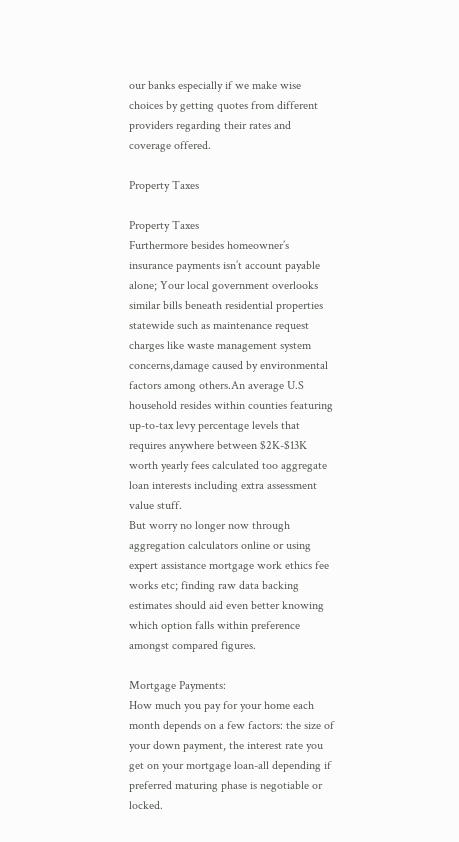our banks especially if we make wise choices by getting quotes from different providers regarding their rates and coverage offered.

Property Taxes

Property Taxes
Furthermore besides homeowner’s insurance payments isn’t account payable alone; Your local government overlooks similar bills beneath residential properties statewide such as maintenance request charges like waste management system concerns,damage caused by environmental factors among others.An average U.S household resides within counties featuring up-to-tax levy percentage levels that requires anywhere between $2K-$13K worth yearly fees calculated too aggregate loan interests including extra assessment value stuff.
But worry no longer now through aggregation calculators online or using expert assistance mortgage work ethics fee works etc; finding raw data backing estimates should aid even better knowing which option falls within preference amongst compared figures.

Mortgage Payments:
How much you pay for your home each month depends on a few factors: the size of your down payment, the interest rate you get on your mortgage loan-all depending if preferred maturing phase is negotiable or locked.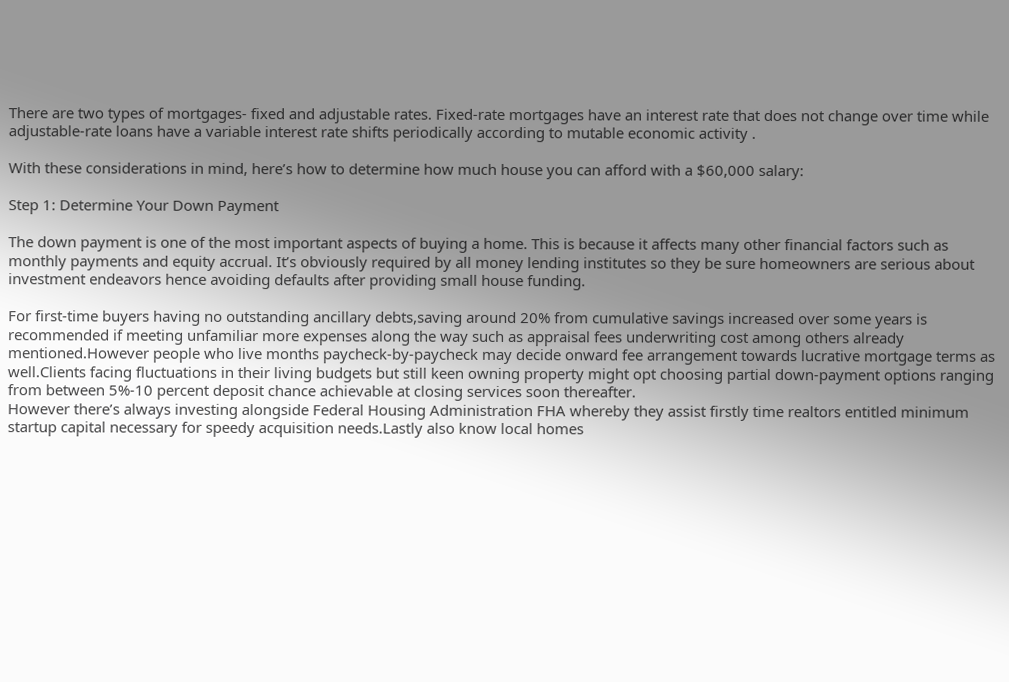There are two types of mortgages- fixed and adjustable rates. Fixed-rate mortgages have an interest rate that does not change over time while adjustable-rate loans have a variable interest rate shifts periodically according to mutable economic activity .

With these considerations in mind, here’s how to determine how much house you can afford with a $60,000 salary:

Step 1: Determine Your Down Payment

The down payment is one of the most important aspects of buying a home. This is because it affects many other financial factors such as monthly payments and equity accrual. It’s obviously required by all money lending institutes so they be sure homeowners are serious about investment endeavors hence avoiding defaults after providing small house funding.

For first-time buyers having no outstanding ancillary debts,saving around 20% from cumulative savings increased over some years is recommended if meeting unfamiliar more expenses along the way such as appraisal fees underwriting cost among others already mentioned.However people who live months paycheck-by-paycheck may decide onward fee arrangement towards lucrative mortgage terms as well.Clients facing fluctuations in their living budgets but still keen owning property might opt choosing partial down-payment options ranging from between 5%-10 percent deposit chance achievable at closing services soon thereafter.
However there’s always investing alongside Federal Housing Administration FHA whereby they assist firstly time realtors entitled minimum startup capital necessary for speedy acquisition needs.Lastly also know local homes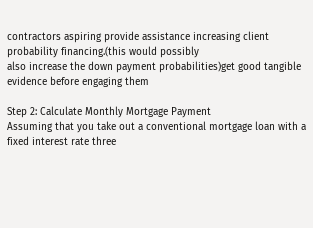contractors aspiring provide assistance increasing client probability financing.(this would possibly
also increase the down payment probabilities)get good tangible evidence before engaging them

Step 2: Calculate Monthly Mortgage Payment
Assuming that you take out a conventional mortgage loan with a fixed interest rate three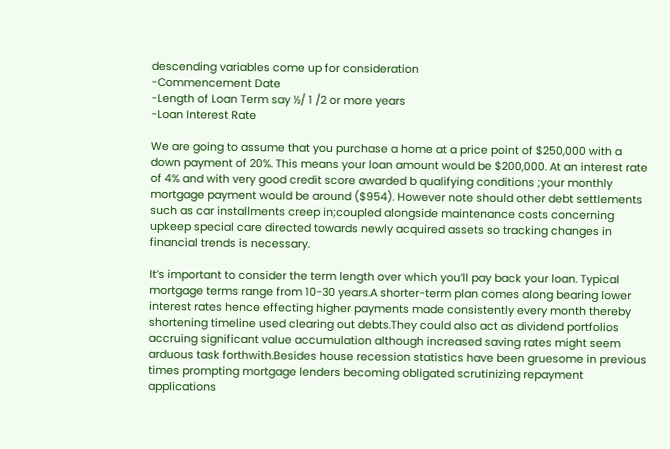descending variables come up for consideration
-Commencement Date
-Length of Loan Term say ½/ 1 /2 or more years
-Loan Interest Rate

We are going to assume that you purchase a home at a price point of $250,000 with a down payment of 20%. This means your loan amount would be $200,000. At an interest rate of 4% and with very good credit score awarded b qualifying conditions ;your monthly mortgage payment would be around ($954). However note should other debt settlements such as car installments creep in;coupled alongside maintenance costs concerning upkeep special care directed towards newly acquired assets so tracking changes in financial trends is necessary.

It’s important to consider the term length over which you’ll pay back your loan. Typical mortgage terms range from 10-30 years.A shorter-term plan comes along bearing lower interest rates hence effecting higher payments made consistently every month thereby shortening timeline used clearing out debts.They could also act as dividend portfolios accruing significant value accumulation although increased saving rates might seem arduous task forthwith.Besides house recession statistics have been gruesome in previous times prompting mortgage lenders becoming obligated scrutinizing repayment applications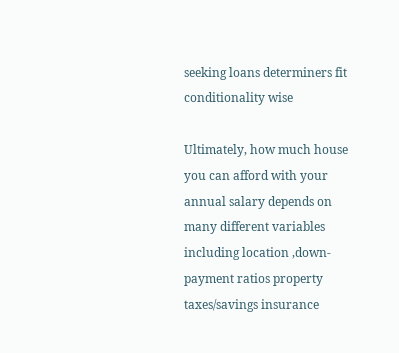seeking loans determiners fit conditionality wise

Ultimately, how much house you can afford with your annual salary depends on many different variables including location ,down-payment ratios property taxes/savings insurance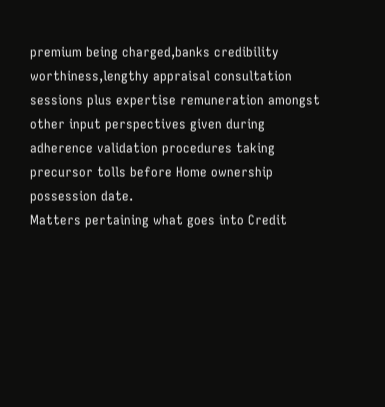premium being charged,banks credibility worthiness,lengthy appraisal consultation sessions plus expertise remuneration amongst other input perspectives given during adherence validation procedures taking precursor tolls before Home ownership possession date.
Matters pertaining what goes into Credit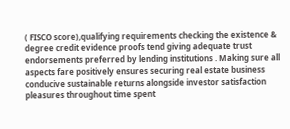( FISCO score),qualifying requirements checking the existence & degree credit evidence proofs tend giving adequate trust endorsements preferred by lending institutions . Making sure all aspects fare positively ensures securing real estate business conducive sustainable returns alongside investor satisfaction pleasures throughout time spent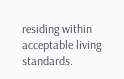residing within acceptable living standards.